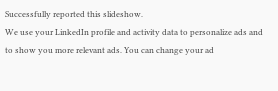Successfully reported this slideshow.
We use your LinkedIn profile and activity data to personalize ads and to show you more relevant ads. You can change your ad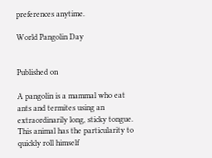preferences anytime.

World Pangolin Day


Published on

A pangolin is a mammal who eat ants and termites using an extraordinarily long, sticky tongue. This animal has the particularity to quickly roll himself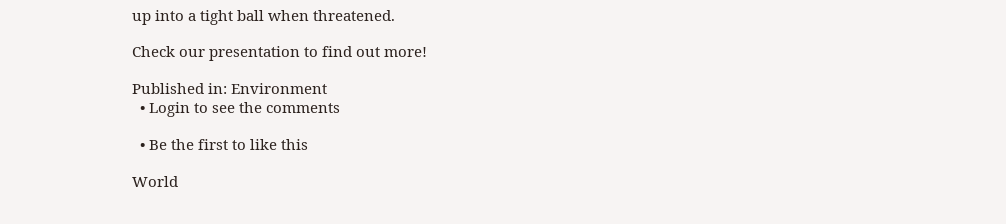up into a tight ball when threatened.

Check our presentation to find out more!

Published in: Environment
  • Login to see the comments

  • Be the first to like this

World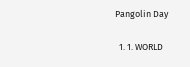Pangolin Day

  1. 1. WORLD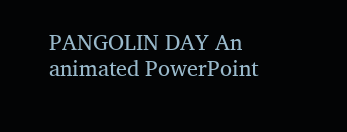PANGOLIN DAY An animated PowerPoint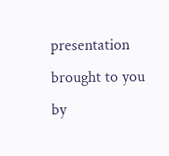presentation brought to you by